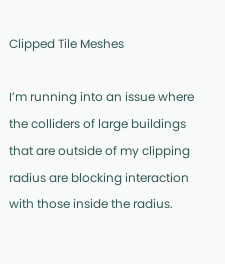Clipped Tile Meshes

I’m running into an issue where the colliders of large buildings that are outside of my clipping radius are blocking interaction with those inside the radius.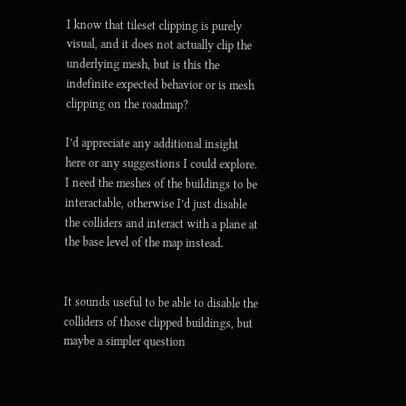I know that tileset clipping is purely visual, and it does not actually clip the underlying mesh, but is this the indefinite expected behavior or is mesh clipping on the roadmap?

I’d appreciate any additional insight here or any suggestions I could explore. I need the meshes of the buildings to be interactable, otherwise I’d just disable the colliders and interact with a plane at the base level of the map instead.


It sounds useful to be able to disable the colliders of those clipped buildings, but maybe a simpler question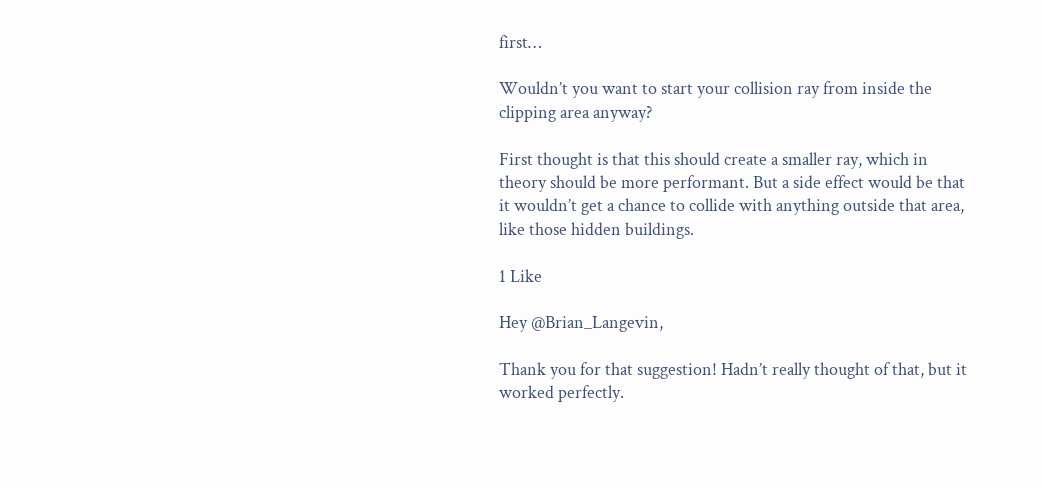first…

Wouldn’t you want to start your collision ray from inside the clipping area anyway?

First thought is that this should create a smaller ray, which in theory should be more performant. But a side effect would be that it wouldn’t get a chance to collide with anything outside that area, like those hidden buildings.

1 Like

Hey @Brian_Langevin,

Thank you for that suggestion! Hadn’t really thought of that, but it worked perfectly.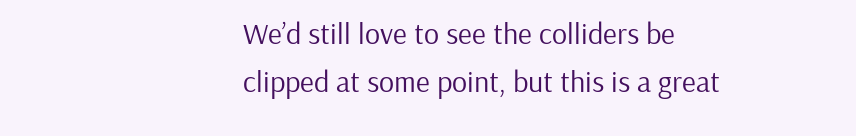We’d still love to see the colliders be clipped at some point, but this is a great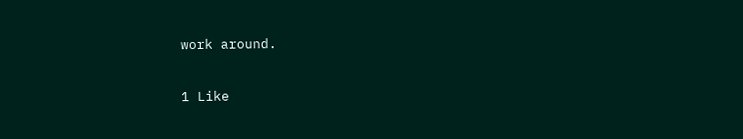work around.

1 Like